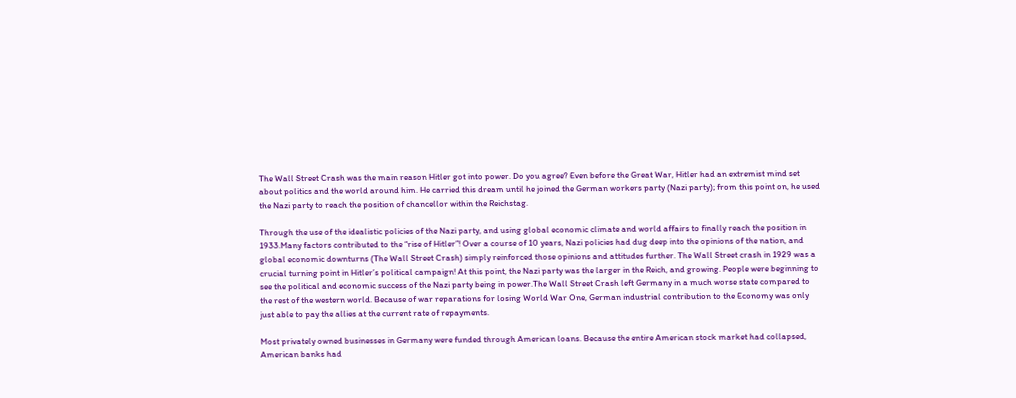The Wall Street Crash was the main reason Hitler got into power. Do you agree? Even before the Great War, Hitler had an extremist mind set about politics and the world around him. He carried this dream until he joined the German workers party (Nazi party); from this point on, he used the Nazi party to reach the position of chancellor within the Reichstag.

Through the use of the idealistic policies of the Nazi party, and using global economic climate and world affairs to finally reach the position in 1933.Many factors contributed to the “rise of Hitler”! Over a course of 10 years, Nazi policies had dug deep into the opinions of the nation, and global economic downturns (The Wall Street Crash) simply reinforced those opinions and attitudes further. The Wall Street crash in 1929 was a crucial turning point in Hitler’s political campaign! At this point, the Nazi party was the larger in the Reich, and growing. People were beginning to see the political and economic success of the Nazi party being in power.The Wall Street Crash left Germany in a much worse state compared to the rest of the western world. Because of war reparations for losing World War One, German industrial contribution to the Economy was only just able to pay the allies at the current rate of repayments.

Most privately owned businesses in Germany were funded through American loans. Because the entire American stock market had collapsed, American banks had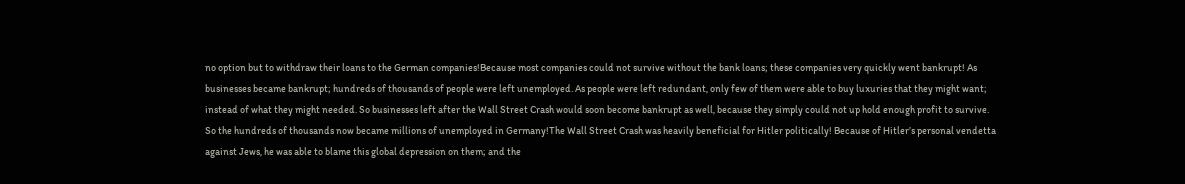no option but to withdraw their loans to the German companies!Because most companies could not survive without the bank loans; these companies very quickly went bankrupt! As businesses became bankrupt; hundreds of thousands of people were left unemployed. As people were left redundant, only few of them were able to buy luxuries that they might want; instead of what they might needed. So businesses left after the Wall Street Crash would soon become bankrupt as well, because they simply could not up hold enough profit to survive. So the hundreds of thousands now became millions of unemployed in Germany!The Wall Street Crash was heavily beneficial for Hitler politically! Because of Hitler’s personal vendetta against Jews, he was able to blame this global depression on them; and the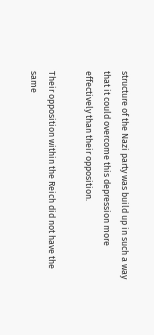structure of the Nazi party was build up in such a way that it could overcome this depression more effectively than their opposition.

Their opposition within the Reich did not have the same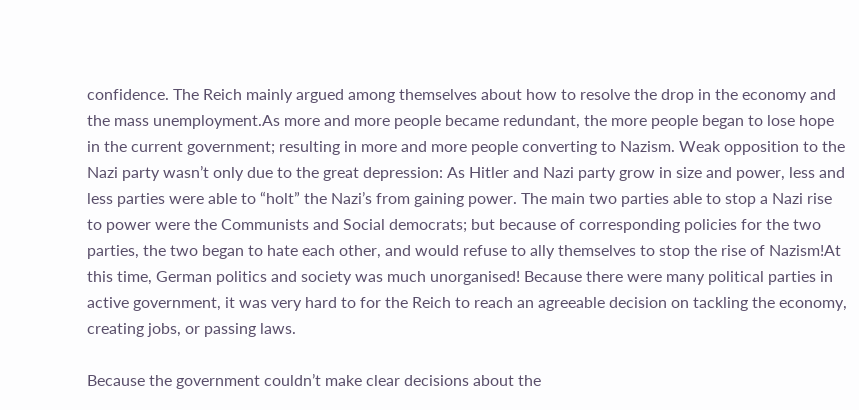confidence. The Reich mainly argued among themselves about how to resolve the drop in the economy and the mass unemployment.As more and more people became redundant, the more people began to lose hope in the current government; resulting in more and more people converting to Nazism. Weak opposition to the Nazi party wasn’t only due to the great depression: As Hitler and Nazi party grow in size and power, less and less parties were able to “holt” the Nazi’s from gaining power. The main two parties able to stop a Nazi rise to power were the Communists and Social democrats; but because of corresponding policies for the two parties, the two began to hate each other, and would refuse to ally themselves to stop the rise of Nazism!At this time, German politics and society was much unorganised! Because there were many political parties in active government, it was very hard to for the Reich to reach an agreeable decision on tackling the economy, creating jobs, or passing laws.

Because the government couldn’t make clear decisions about the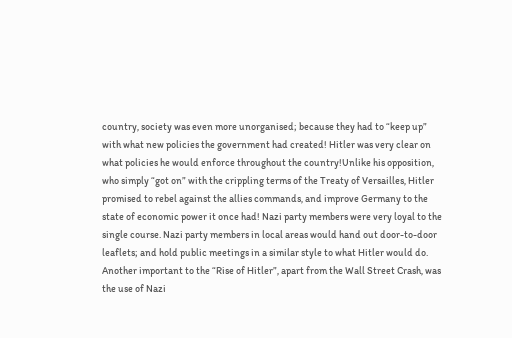country, society was even more unorganised; because they had to “keep up” with what new policies the government had created! Hitler was very clear on what policies he would enforce throughout the country!Unlike his opposition, who simply “got on” with the crippling terms of the Treaty of Versailles, Hitler promised to rebel against the allies commands, and improve Germany to the state of economic power it once had! Nazi party members were very loyal to the single course. Nazi party members in local areas would hand out door-to-door leaflets; and hold public meetings in a similar style to what Hitler would do. Another important to the “Rise of Hitler”, apart from the Wall Street Crash, was the use of Nazi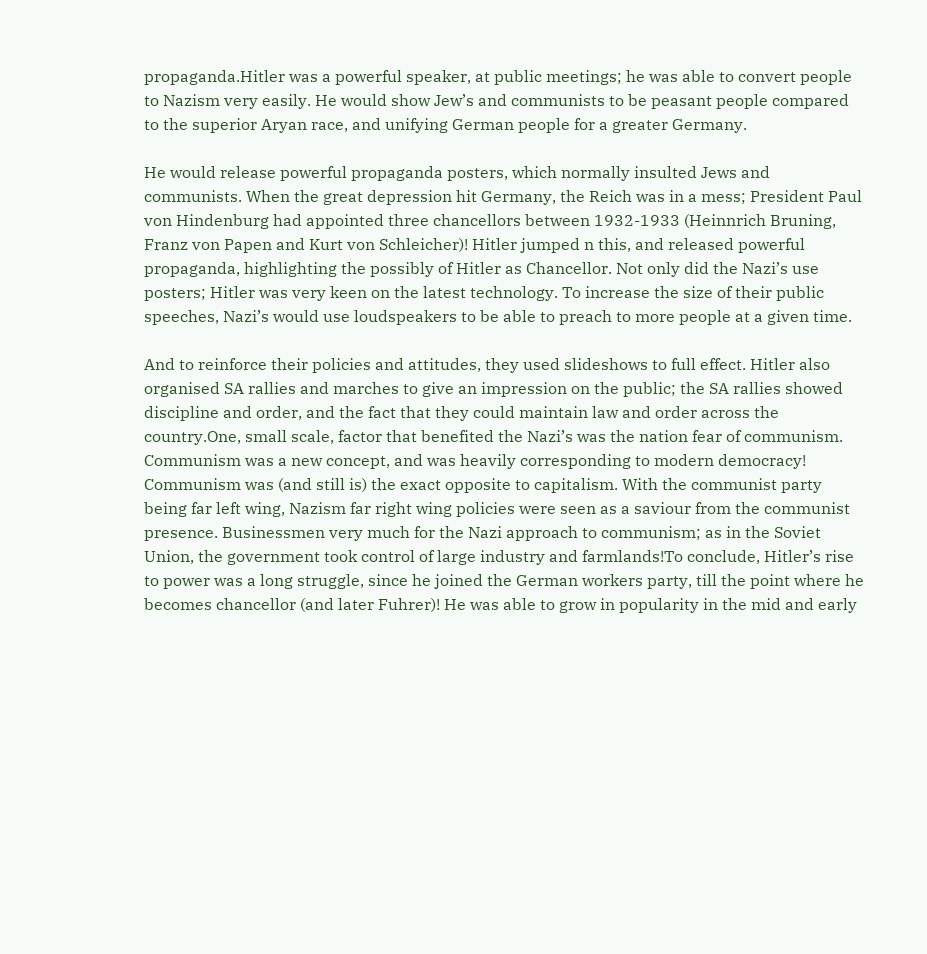propaganda.Hitler was a powerful speaker, at public meetings; he was able to convert people to Nazism very easily. He would show Jew’s and communists to be peasant people compared to the superior Aryan race, and unifying German people for a greater Germany.

He would release powerful propaganda posters, which normally insulted Jews and communists. When the great depression hit Germany, the Reich was in a mess; President Paul von Hindenburg had appointed three chancellors between 1932-1933 (Heinnrich Bruning, Franz von Papen and Kurt von Schleicher)! Hitler jumped n this, and released powerful propaganda, highlighting the possibly of Hitler as Chancellor. Not only did the Nazi’s use posters; Hitler was very keen on the latest technology. To increase the size of their public speeches, Nazi’s would use loudspeakers to be able to preach to more people at a given time.

And to reinforce their policies and attitudes, they used slideshows to full effect. Hitler also organised SA rallies and marches to give an impression on the public; the SA rallies showed discipline and order, and the fact that they could maintain law and order across the country.One, small scale, factor that benefited the Nazi’s was the nation fear of communism. Communism was a new concept, and was heavily corresponding to modern democracy! Communism was (and still is) the exact opposite to capitalism. With the communist party being far left wing, Nazism far right wing policies were seen as a saviour from the communist presence. Businessmen very much for the Nazi approach to communism; as in the Soviet Union, the government took control of large industry and farmlands!To conclude, Hitler’s rise to power was a long struggle, since he joined the German workers party, till the point where he becomes chancellor (and later Fuhrer)! He was able to grow in popularity in the mid and early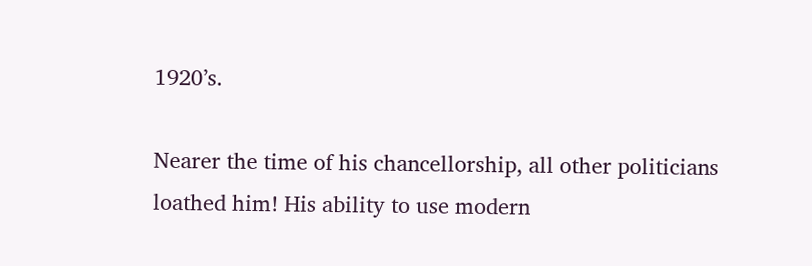1920’s.

Nearer the time of his chancellorship, all other politicians loathed him! His ability to use modern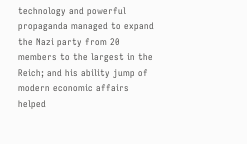technology and powerful propaganda managed to expand the Nazi party from 20 members to the largest in the Reich; and his ability jump of modern economic affairs helped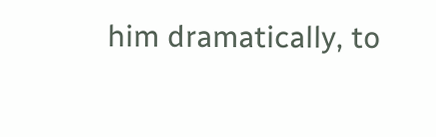him dramatically, to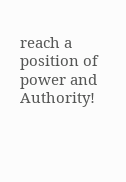reach a position of power and Authority!